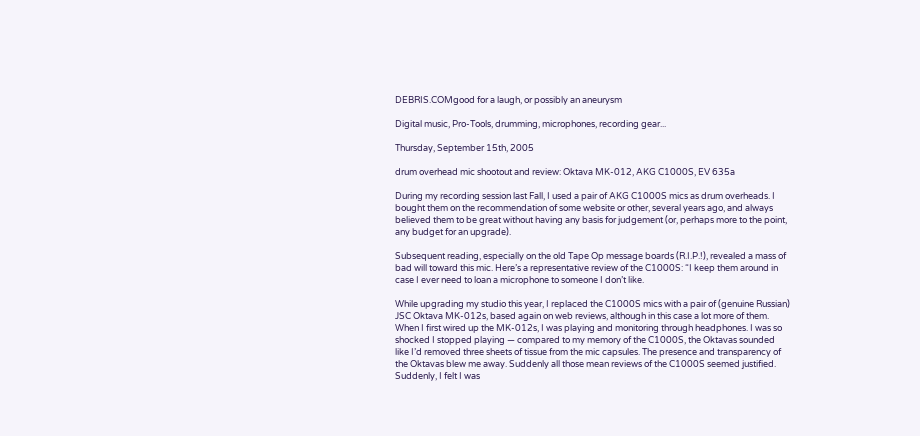DEBRIS.COMgood for a laugh, or possibly an aneurysm

Digital music, Pro-Tools, drumming, microphones, recording gear...

Thursday, September 15th, 2005

drum overhead mic shootout and review: Oktava MK-012, AKG C1000S, EV 635a

During my recording session last Fall, I used a pair of AKG C1000S mics as drum overheads. I bought them on the recommendation of some website or other, several years ago, and always believed them to be great without having any basis for judgement (or, perhaps more to the point, any budget for an upgrade).

Subsequent reading, especially on the old Tape Op message boards (R.I.P.!), revealed a mass of bad will toward this mic. Here’s a representative review of the C1000S: “I keep them around in case I ever need to loan a microphone to someone I don’t like.

While upgrading my studio this year, I replaced the C1000S mics with a pair of (genuine Russian) JSC Oktava MK-012s, based again on web reviews, although in this case a lot more of them. When I first wired up the MK-012s, I was playing and monitoring through headphones. I was so shocked I stopped playing — compared to my memory of the C1000S, the Oktavas sounded like I’d removed three sheets of tissue from the mic capsules. The presence and transparency of the Oktavas blew me away. Suddenly all those mean reviews of the C1000S seemed justified. Suddenly, I felt I was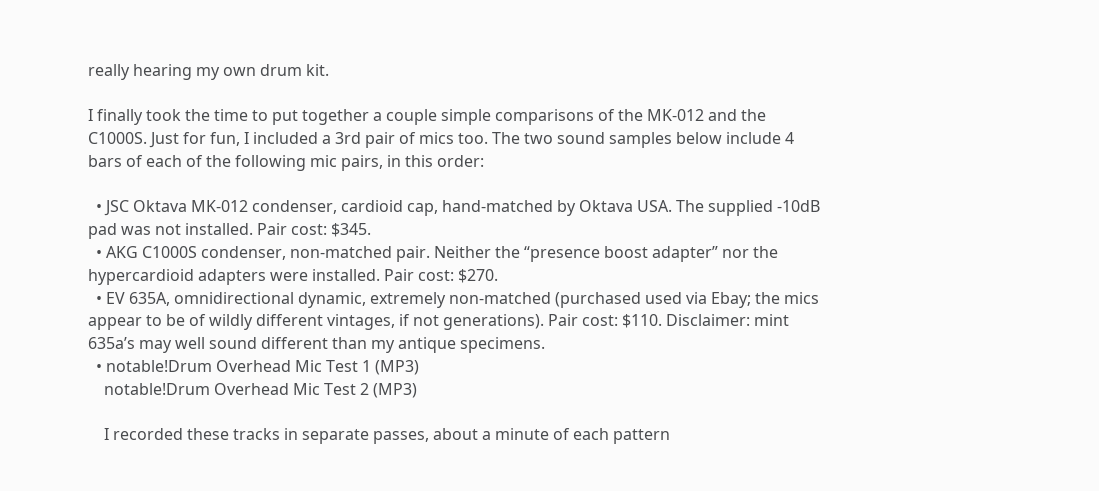really hearing my own drum kit.

I finally took the time to put together a couple simple comparisons of the MK-012 and the C1000S. Just for fun, I included a 3rd pair of mics too. The two sound samples below include 4 bars of each of the following mic pairs, in this order:

  • JSC Oktava MK-012 condenser, cardioid cap, hand-matched by Oktava USA. The supplied -10dB pad was not installed. Pair cost: $345.
  • AKG C1000S condenser, non-matched pair. Neither the “presence boost adapter” nor the hypercardioid adapters were installed. Pair cost: $270.
  • EV 635A, omnidirectional dynamic, extremely non-matched (purchased used via Ebay; the mics appear to be of wildly different vintages, if not generations). Pair cost: $110. Disclaimer: mint 635a’s may well sound different than my antique specimens.
  • notable!Drum Overhead Mic Test 1 (MP3)
    notable!Drum Overhead Mic Test 2 (MP3)

    I recorded these tracks in separate passes, about a minute of each pattern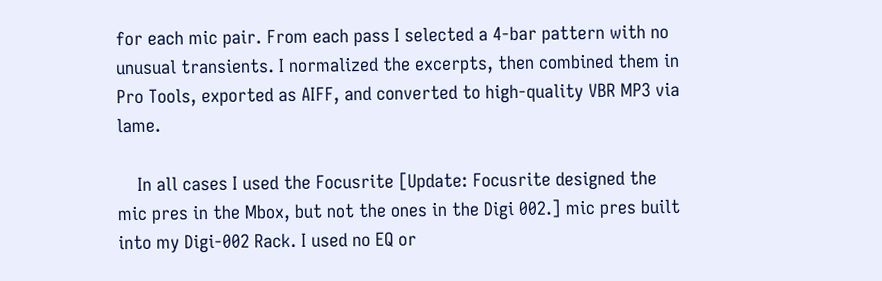for each mic pair. From each pass I selected a 4-bar pattern with no unusual transients. I normalized the excerpts, then combined them in Pro Tools, exported as AIFF, and converted to high-quality VBR MP3 via lame.

    In all cases I used the Focusrite [Update: Focusrite designed the mic pres in the Mbox, but not the ones in the Digi 002.] mic pres built into my Digi-002 Rack. I used no EQ or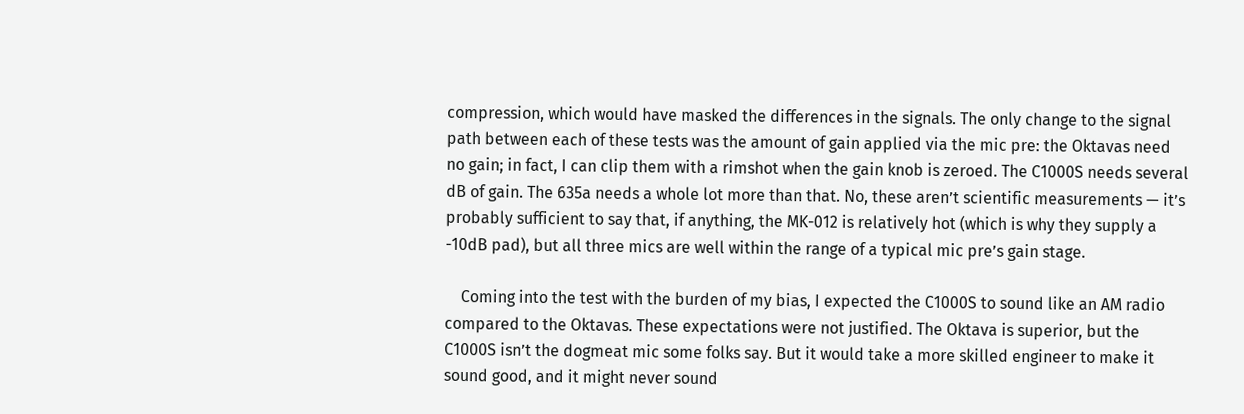compression, which would have masked the differences in the signals. The only change to the signal path between each of these tests was the amount of gain applied via the mic pre: the Oktavas need no gain; in fact, I can clip them with a rimshot when the gain knob is zeroed. The C1000S needs several dB of gain. The 635a needs a whole lot more than that. No, these aren’t scientific measurements — it’s probably sufficient to say that, if anything, the MK-012 is relatively hot (which is why they supply a -10dB pad), but all three mics are well within the range of a typical mic pre’s gain stage.

    Coming into the test with the burden of my bias, I expected the C1000S to sound like an AM radio compared to the Oktavas. These expectations were not justified. The Oktava is superior, but the C1000S isn’t the dogmeat mic some folks say. But it would take a more skilled engineer to make it sound good, and it might never sound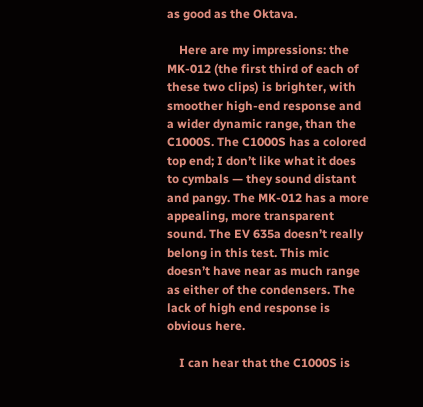as good as the Oktava.

    Here are my impressions: the MK-012 (the first third of each of these two clips) is brighter, with smoother high-end response and a wider dynamic range, than the C1000S. The C1000S has a colored top end; I don’t like what it does to cymbals — they sound distant and pangy. The MK-012 has a more appealing, more transparent sound. The EV 635a doesn’t really belong in this test. This mic doesn’t have near as much range as either of the condensers. The lack of high end response is obvious here.

    I can hear that the C1000S is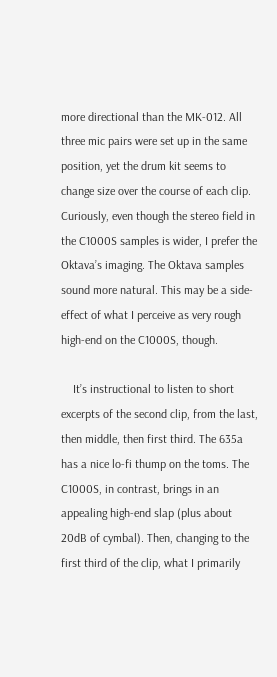more directional than the MK-012. All three mic pairs were set up in the same position, yet the drum kit seems to change size over the course of each clip. Curiously, even though the stereo field in the C1000S samples is wider, I prefer the Oktava’s imaging. The Oktava samples sound more natural. This may be a side-effect of what I perceive as very rough high-end on the C1000S, though.

    It’s instructional to listen to short excerpts of the second clip, from the last, then middle, then first third. The 635a has a nice lo-fi thump on the toms. The C1000S, in contrast, brings in an appealing high-end slap (plus about 20dB of cymbal). Then, changing to the first third of the clip, what I primarily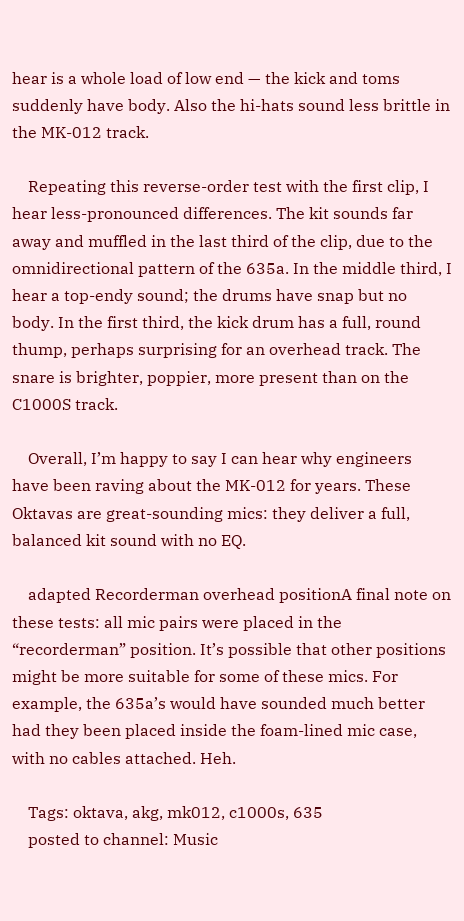hear is a whole load of low end — the kick and toms suddenly have body. Also the hi-hats sound less brittle in the MK-012 track.

    Repeating this reverse-order test with the first clip, I hear less-pronounced differences. The kit sounds far away and muffled in the last third of the clip, due to the omnidirectional pattern of the 635a. In the middle third, I hear a top-endy sound; the drums have snap but no body. In the first third, the kick drum has a full, round thump, perhaps surprising for an overhead track. The snare is brighter, poppier, more present than on the C1000S track.

    Overall, I’m happy to say I can hear why engineers have been raving about the MK-012 for years. These Oktavas are great-sounding mics: they deliver a full, balanced kit sound with no EQ.

    adapted Recorderman overhead positionA final note on these tests: all mic pairs were placed in the “recorderman” position. It’s possible that other positions might be more suitable for some of these mics. For example, the 635a’s would have sounded much better had they been placed inside the foam-lined mic case, with no cables attached. Heh.

    Tags: oktava, akg, mk012, c1000s, 635
    posted to channel: Music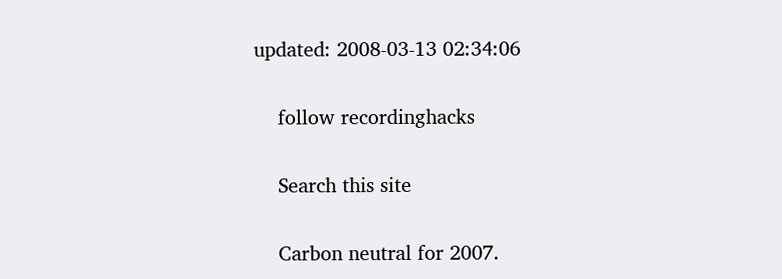updated: 2008-03-13 02:34:06

    follow recordinghacks

    Search this site

    Carbon neutral for 2007.